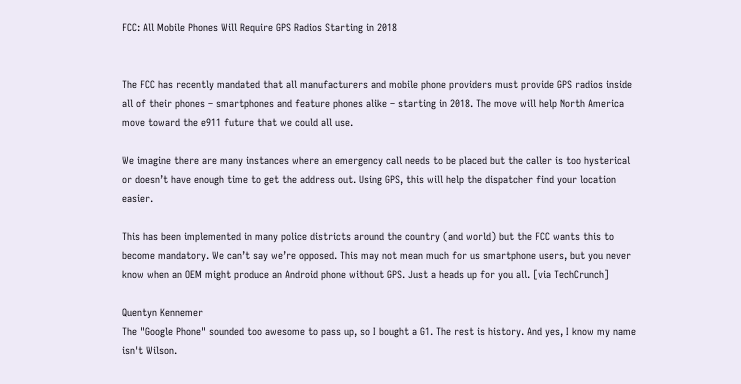FCC: All Mobile Phones Will Require GPS Radios Starting in 2018


The FCC has recently mandated that all manufacturers and mobile phone providers must provide GPS radios inside all of their phones – smartphones and feature phones alike – starting in 2018. The move will help North America move toward the e911 future that we could all use.

We imagine there are many instances where an emergency call needs to be placed but the caller is too hysterical or doesn’t have enough time to get the address out. Using GPS, this will help the dispatcher find your location easier.

This has been implemented in many police districts around the country (and world) but the FCC wants this to become mandatory. We can’t say we’re opposed. This may not mean much for us smartphone users, but you never know when an OEM might produce an Android phone without GPS. Just a heads up for you all. [via TechCrunch]

Quentyn Kennemer
The "Google Phone" sounded too awesome to pass up, so I bought a G1. The rest is history. And yes, I know my name isn't Wilson.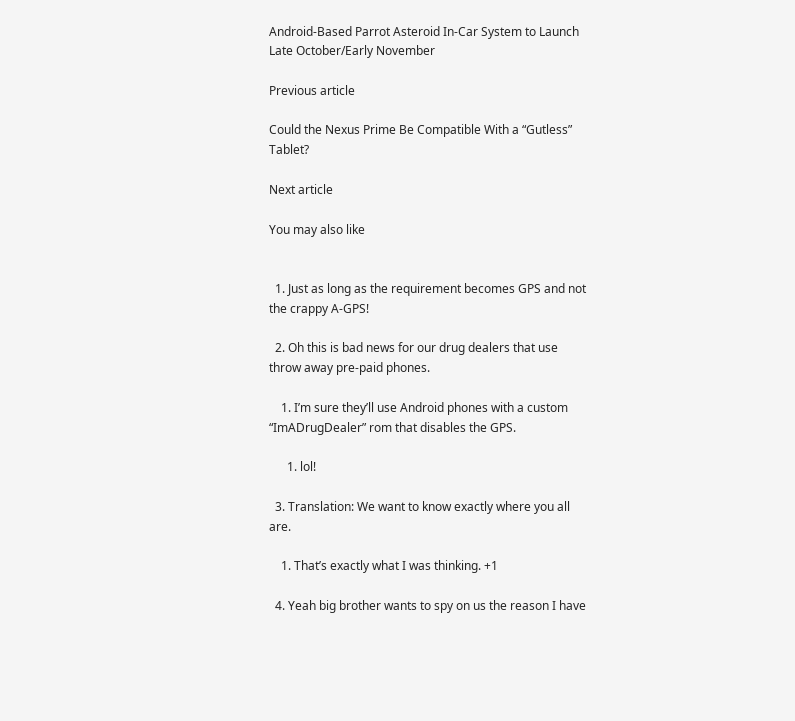Android-Based Parrot Asteroid In-Car System to Launch Late October/Early November

Previous article

Could the Nexus Prime Be Compatible With a “Gutless” Tablet?

Next article

You may also like


  1. Just as long as the requirement becomes GPS and not the crappy A-GPS!

  2. Oh this is bad news for our drug dealers that use throw away pre-paid phones.

    1. I’m sure they’ll use Android phones with a custom “ImADrugDealer” rom that disables the GPS.

      1. lol!

  3. Translation: We want to know exactly where you all are.

    1. That’s exactly what I was thinking. +1

  4. Yeah big brother wants to spy on us the reason I have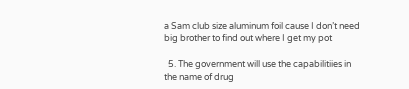a Sam club size aluminum foil cause I don’t need big brother to find out where I get my pot

  5. The government will use the capabilitiies in the name of drug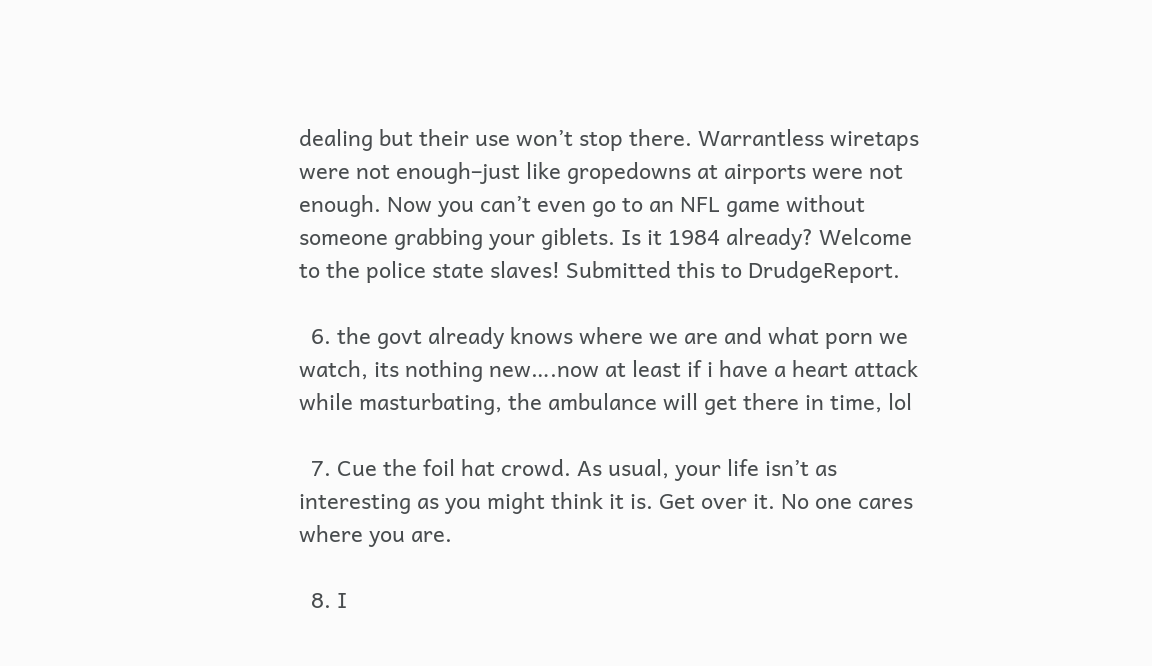dealing but their use won’t stop there. Warrantless wiretaps were not enough–just like gropedowns at airports were not enough. Now you can’t even go to an NFL game without someone grabbing your giblets. Is it 1984 already? Welcome to the police state slaves! Submitted this to DrudgeReport.

  6. the govt already knows where we are and what porn we watch, its nothing new….now at least if i have a heart attack while masturbating, the ambulance will get there in time, lol

  7. Cue the foil hat crowd. As usual, your life isn’t as interesting as you might think it is. Get over it. No one cares where you are.

  8. I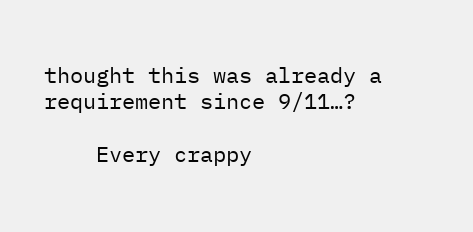thought this was already a requirement since 9/11…?

    Every crappy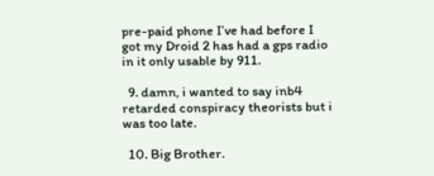pre-paid phone I’ve had before I got my Droid 2 has had a gps radio in it only usable by 911.

  9. damn, i wanted to say inb4 retarded conspiracy theorists but i was too late.

  10. Big Brother.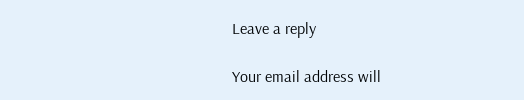Leave a reply

Your email address will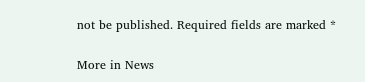not be published. Required fields are marked *

More in News